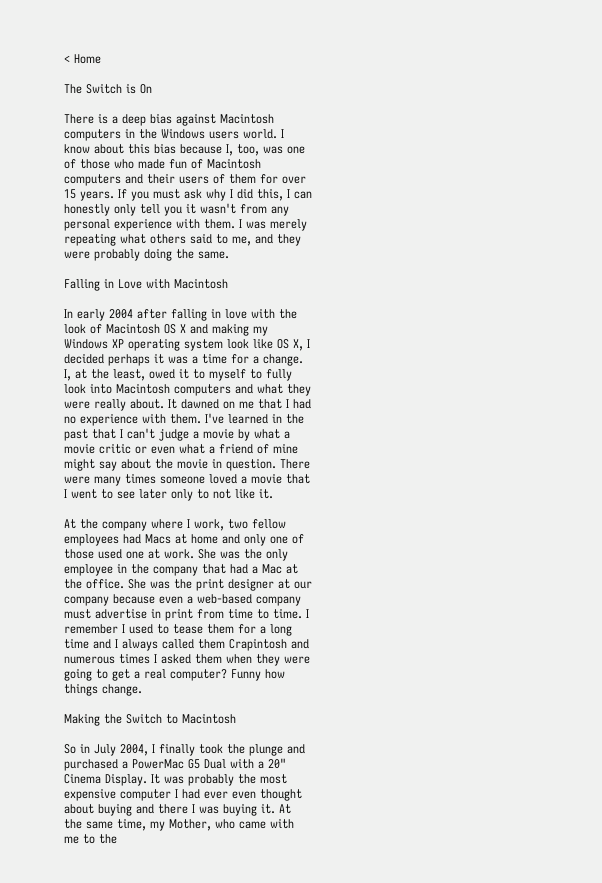< Home

The Switch is On

There is a deep bias against Macintosh computers in the Windows users world. I know about this bias because I, too, was one of those who made fun of Macintosh computers and their users of them for over 15 years. If you must ask why I did this, I can honestly only tell you it wasn't from any personal experience with them. I was merely repeating what others said to me, and they were probably doing the same.

Falling in Love with Macintosh

In early 2004 after falling in love with the look of Macintosh OS X and making my Windows XP operating system look like OS X, I decided perhaps it was a time for a change. I, at the least, owed it to myself to fully look into Macintosh computers and what they were really about. It dawned on me that I had no experience with them. I've learned in the past that I can't judge a movie by what a movie critic or even what a friend of mine might say about the movie in question. There were many times someone loved a movie that I went to see later only to not like it.

At the company where I work, two fellow employees had Macs at home and only one of those used one at work. She was the only employee in the company that had a Mac at the office. She was the print designer at our company because even a web-based company must advertise in print from time to time. I remember I used to tease them for a long time and I always called them Crapintosh and numerous times I asked them when they were going to get a real computer? Funny how things change.

Making the Switch to Macintosh

So in July 2004, I finally took the plunge and purchased a PowerMac G5 Dual with a 20" Cinema Display. It was probably the most expensive computer I had ever even thought about buying and there I was buying it. At the same time, my Mother, who came with me to the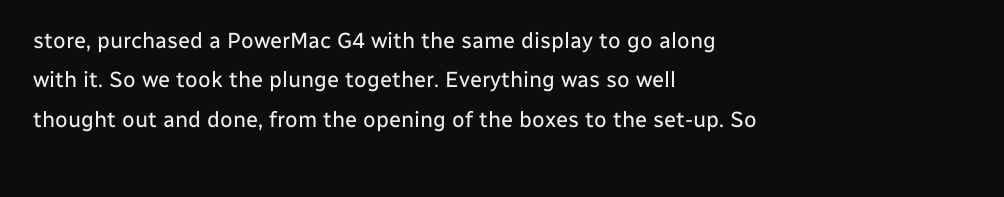store, purchased a PowerMac G4 with the same display to go along with it. So we took the plunge together. Everything was so well thought out and done, from the opening of the boxes to the set-up. So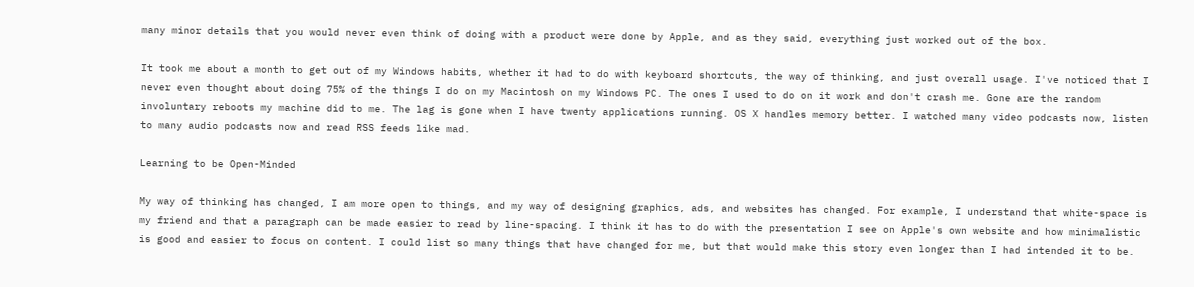many minor details that you would never even think of doing with a product were done by Apple, and as they said, everything just worked out of the box.

It took me about a month to get out of my Windows habits, whether it had to do with keyboard shortcuts, the way of thinking, and just overall usage. I've noticed that I never even thought about doing 75% of the things I do on my Macintosh on my Windows PC. The ones I used to do on it work and don't crash me. Gone are the random involuntary reboots my machine did to me. The lag is gone when I have twenty applications running. OS X handles memory better. I watched many video podcasts now, listen to many audio podcasts now and read RSS feeds like mad.

Learning to be Open-Minded

My way of thinking has changed, I am more open to things, and my way of designing graphics, ads, and websites has changed. For example, I understand that white-space is my friend and that a paragraph can be made easier to read by line-spacing. I think it has to do with the presentation I see on Apple's own website and how minimalistic is good and easier to focus on content. I could list so many things that have changed for me, but that would make this story even longer than I had intended it to be.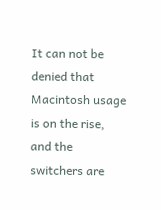It can not be denied that Macintosh usage is on the rise, and the switchers are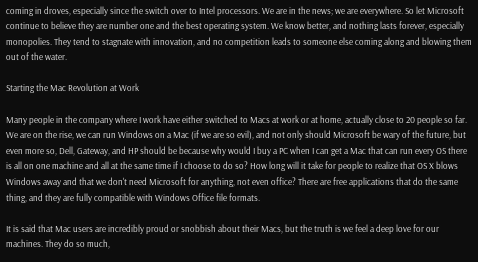coming in droves, especially since the switch over to Intel processors. We are in the news; we are everywhere. So let Microsoft continue to believe they are number one and the best operating system. We know better, and nothing lasts forever, especially monopolies. They tend to stagnate with innovation, and no competition leads to someone else coming along and blowing them out of the water.

Starting the Mac Revolution at Work

Many people in the company where I work have either switched to Macs at work or at home, actually close to 20 people so far. We are on the rise, we can run Windows on a Mac (if we are so evil), and not only should Microsoft be wary of the future, but even more so, Dell, Gateway, and HP should be because why would I buy a PC when I can get a Mac that can run every OS there is all on one machine and all at the same time if I choose to do so? How long will it take for people to realize that OS X blows Windows away and that we don't need Microsoft for anything, not even office? There are free applications that do the same thing, and they are fully compatible with Windows Office file formats.

It is said that Mac users are incredibly proud or snobbish about their Macs, but the truth is we feel a deep love for our machines. They do so much,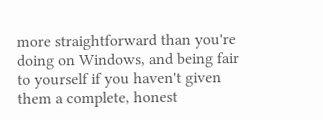more straightforward than you're doing on Windows, and being fair to yourself if you haven't given them a complete, honest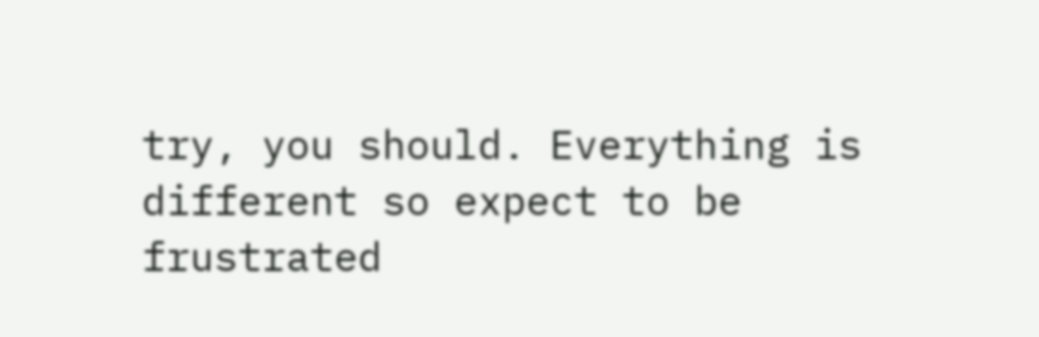try, you should. Everything is different so expect to be frustrated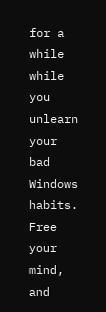for a while while you unlearn your bad Windows habits. Free your mind, and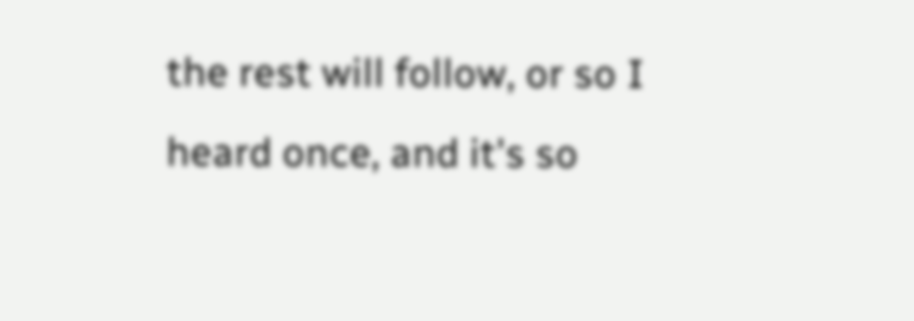the rest will follow, or so I heard once, and it's so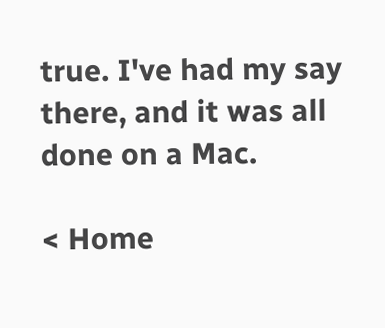true. I've had my say there, and it was all done on a Mac.

< Home